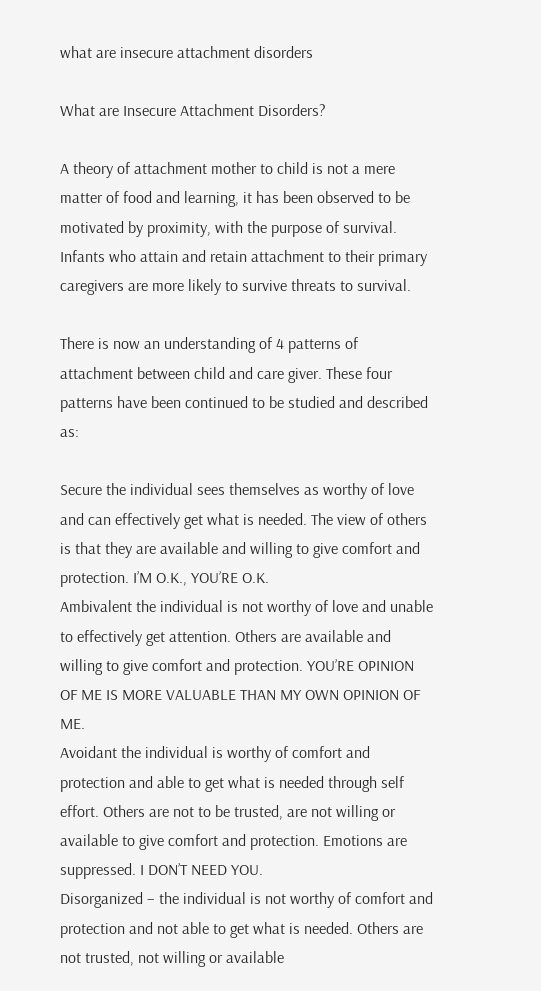what are insecure attachment disorders

What are Insecure Attachment Disorders?

A theory of attachment mother to child is not a mere matter of food and learning, it has been observed to be motivated by proximity, with the purpose of survival. Infants who attain and retain attachment to their primary caregivers are more likely to survive threats to survival.

There is now an understanding of 4 patterns of attachment between child and care giver. These four patterns have been continued to be studied and described as:

Secure the individual sees themselves as worthy of love and can effectively get what is needed. The view of others is that they are available and willing to give comfort and protection. I’M O.K., YOU’RE O.K.
Ambivalent the individual is not worthy of love and unable to effectively get attention. Others are available and willing to give comfort and protection. YOU’RE OPINION OF ME IS MORE VALUABLE THAN MY OWN OPINION OF ME.
Avoidant the individual is worthy of comfort and protection and able to get what is needed through self effort. Others are not to be trusted, are not willing or available to give comfort and protection. Emotions are suppressed. I DON’T NEED YOU.
Disorganized – the individual is not worthy of comfort and protection and not able to get what is needed. Others are not trusted, not willing or available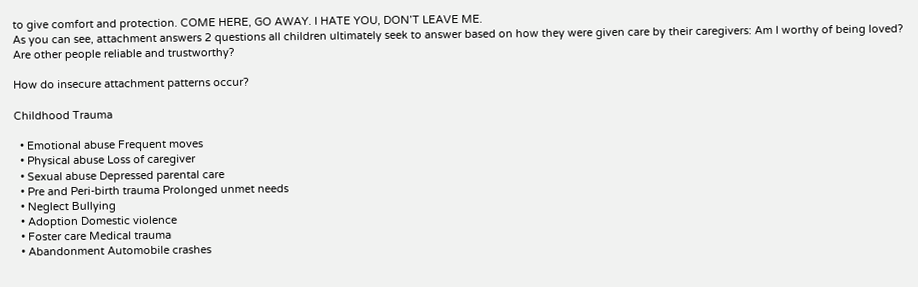to give comfort and protection. COME HERE, GO AWAY. I HATE YOU, DON’T LEAVE ME.
As you can see, attachment answers 2 questions all children ultimately seek to answer based on how they were given care by their caregivers: Am I worthy of being loved? Are other people reliable and trustworthy?

How do insecure attachment patterns occur?

Childhood Trauma

  • Emotional abuse Frequent moves
  • Physical abuse Loss of caregiver
  • Sexual abuse Depressed parental care
  • Pre and Peri-birth trauma Prolonged unmet needs
  • Neglect Bullying
  • Adoption Domestic violence
  • Foster care Medical trauma
  • Abandonment Automobile crashes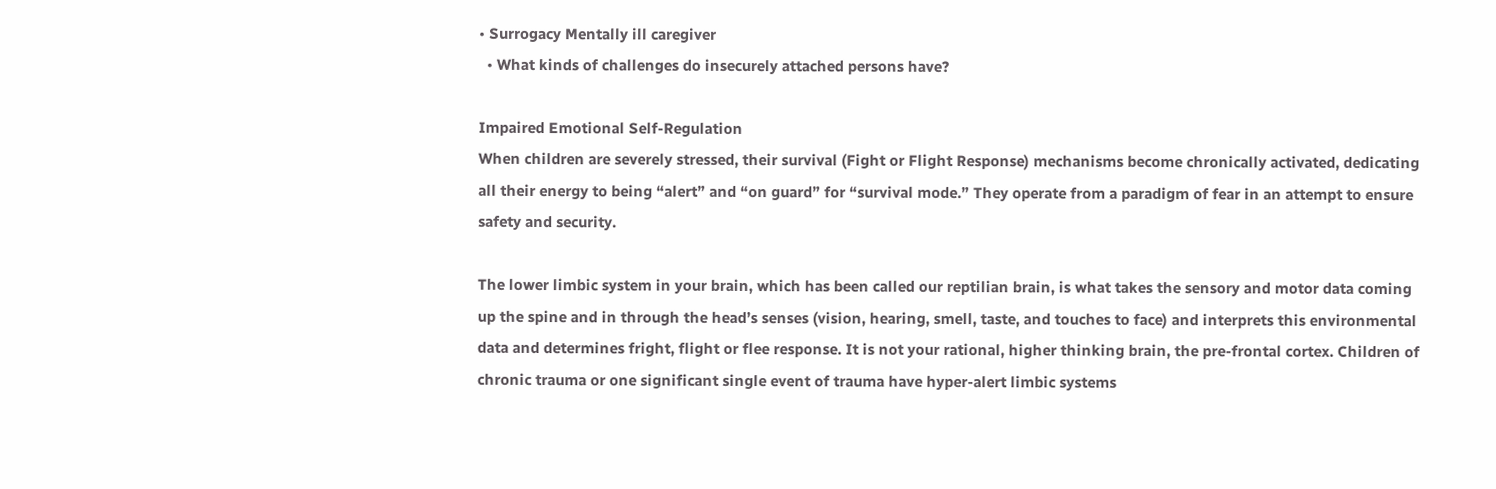• Surrogacy Mentally ill caregiver
  • What kinds of challenges do insecurely attached persons have?

Impaired Emotional Self-Regulation
When children are severely stressed, their survival (Fight or Flight Response) mechanisms become chronically activated, dedicating all their energy to being “alert” and “on guard” for “survival mode.” They operate from a paradigm of fear in an attempt to ensure safety and security.

The lower limbic system in your brain, which has been called our reptilian brain, is what takes the sensory and motor data coming up the spine and in through the head’s senses (vision, hearing, smell, taste, and touches to face) and interprets this environmental data and determines fright, flight or flee response. It is not your rational, higher thinking brain, the pre-frontal cortex. Children of chronic trauma or one significant single event of trauma have hyper-alert limbic systems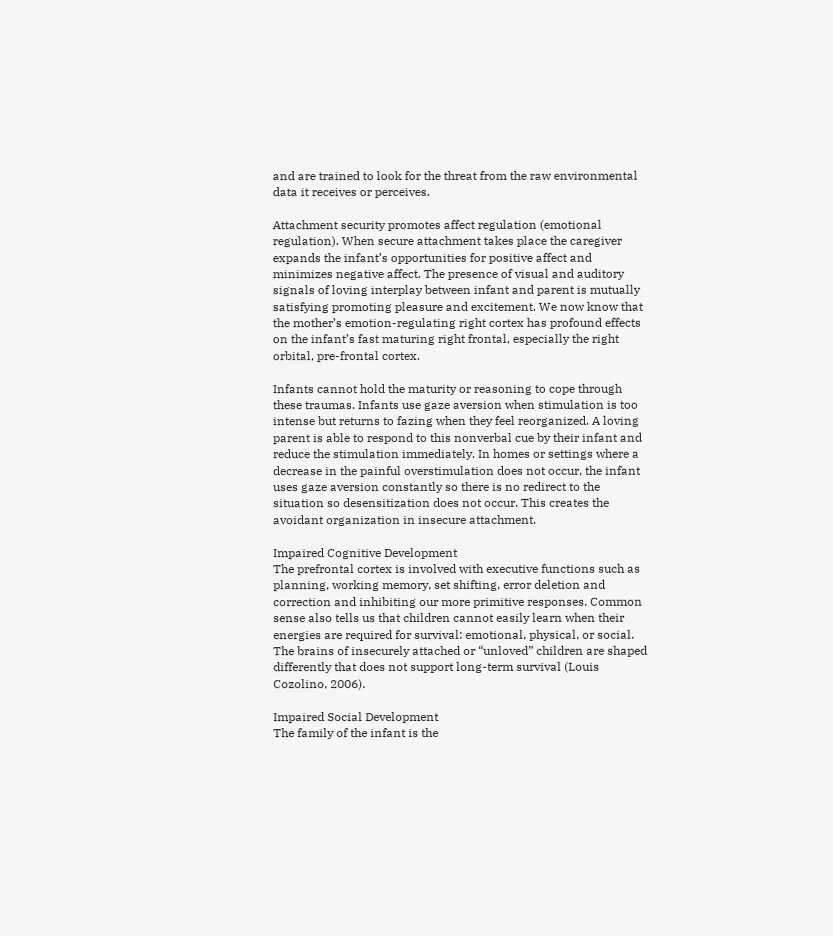and are trained to look for the threat from the raw environmental data it receives or perceives.

Attachment security promotes affect regulation (emotional regulation). When secure attachment takes place the caregiver expands the infant’s opportunities for positive affect and minimizes negative affect. The presence of visual and auditory signals of loving interplay between infant and parent is mutually satisfying promoting pleasure and excitement. We now know that the mother’s emotion-regulating right cortex has profound effects on the infant’s fast maturing right frontal, especially the right orbital, pre-frontal cortex.

Infants cannot hold the maturity or reasoning to cope through these traumas. Infants use gaze aversion when stimulation is too intense but returns to fazing when they feel reorganized. A loving parent is able to respond to this nonverbal cue by their infant and reduce the stimulation immediately. In homes or settings where a decrease in the painful overstimulation does not occur, the infant uses gaze aversion constantly so there is no redirect to the situation so desensitization does not occur. This creates the avoidant organization in insecure attachment.

Impaired Cognitive Development
The prefrontal cortex is involved with executive functions such as planning, working memory, set shifting, error deletion and correction and inhibiting our more primitive responses. Common sense also tells us that children cannot easily learn when their energies are required for survival: emotional, physical, or social. The brains of insecurely attached or “unloved” children are shaped differently that does not support long-term survival (Louis Cozolino, 2006).

Impaired Social Development
The family of the infant is the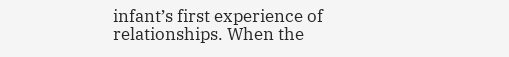infant’s first experience of relationships. When the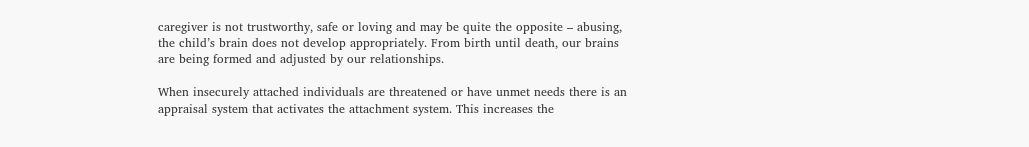caregiver is not trustworthy, safe or loving and may be quite the opposite – abusing, the child’s brain does not develop appropriately. From birth until death, our brains are being formed and adjusted by our relationships.

When insecurely attached individuals are threatened or have unmet needs there is an appraisal system that activates the attachment system. This increases the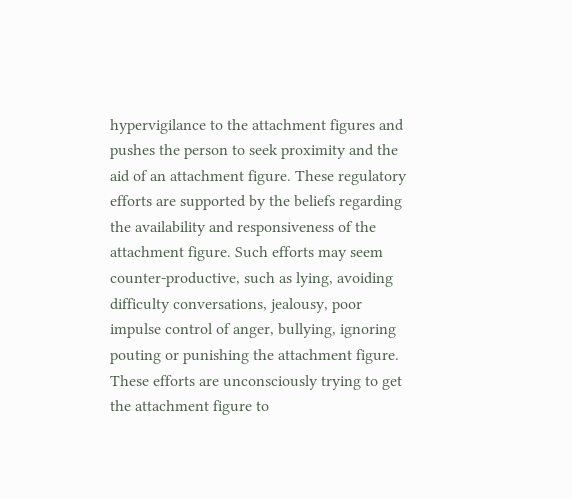hypervigilance to the attachment figures and pushes the person to seek proximity and the aid of an attachment figure. These regulatory efforts are supported by the beliefs regarding the availability and responsiveness of the attachment figure. Such efforts may seem counter-productive, such as lying, avoiding difficulty conversations, jealousy, poor impulse control of anger, bullying, ignoring pouting or punishing the attachment figure. These efforts are unconsciously trying to get the attachment figure to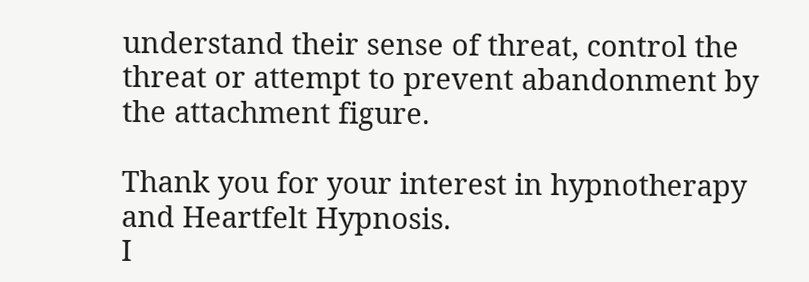understand their sense of threat, control the threat or attempt to prevent abandonment by the attachment figure.

Thank you for your interest in hypnotherapy and Heartfelt Hypnosis.
I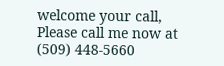welcome your call, Please call me now at (509) 448-5660